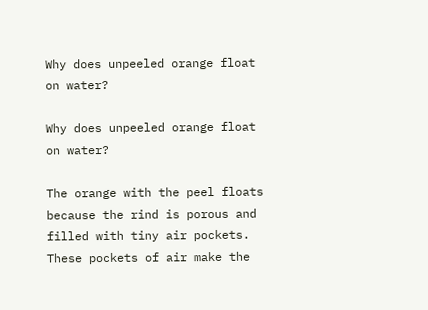Why does unpeeled orange float on water?

Why does unpeeled orange float on water?

The orange with the peel floats because the rind is porous and filled with tiny air pockets. These pockets of air make the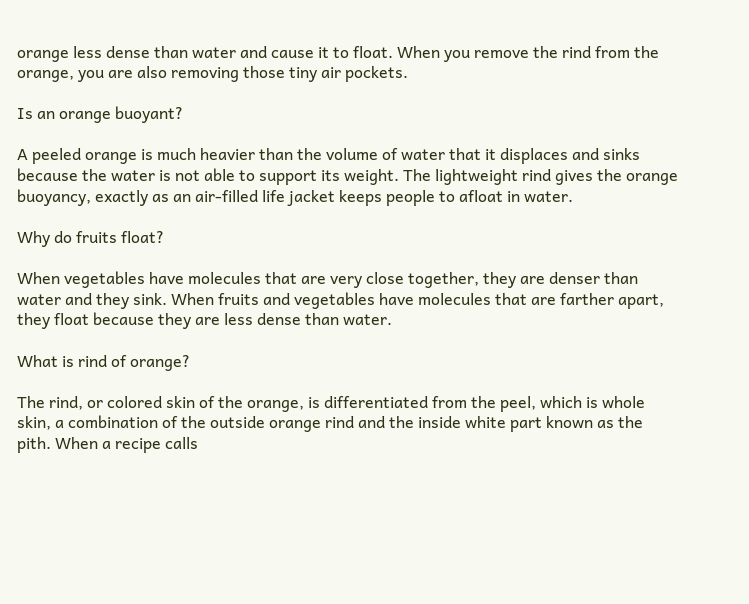orange less dense than water and cause it to float. When you remove the rind from the orange, you are also removing those tiny air pockets.

Is an orange buoyant?

A peeled orange is much heavier than the volume of water that it displaces and sinks because the water is not able to support its weight. The lightweight rind gives the orange buoyancy, exactly as an air-filled life jacket keeps people to afloat in water.

Why do fruits float?

When vegetables have molecules that are very close together, they are denser than water and they sink. When fruits and vegetables have molecules that are farther apart, they float because they are less dense than water.

What is rind of orange?

The rind, or colored skin of the orange, is differentiated from the peel, which is whole skin, a combination of the outside orange rind and the inside white part known as the pith. When a recipe calls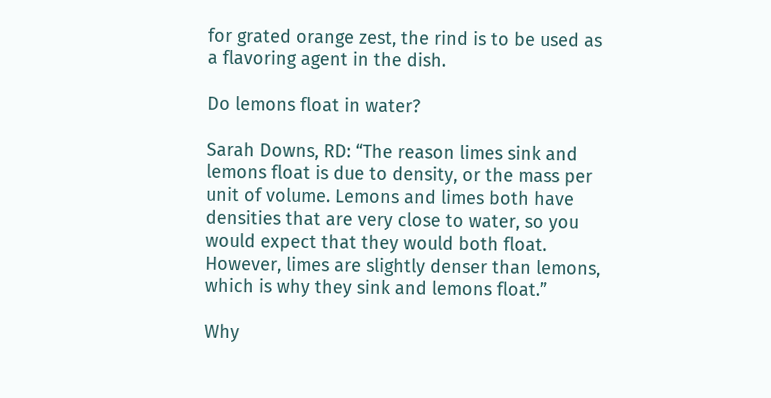for grated orange zest, the rind is to be used as a flavoring agent in the dish.

Do lemons float in water?

Sarah Downs, RD: “The reason limes sink and lemons float is due to density, or the mass per unit of volume. Lemons and limes both have densities that are very close to water, so you would expect that they would both float. However, limes are slightly denser than lemons, which is why they sink and lemons float.”

Why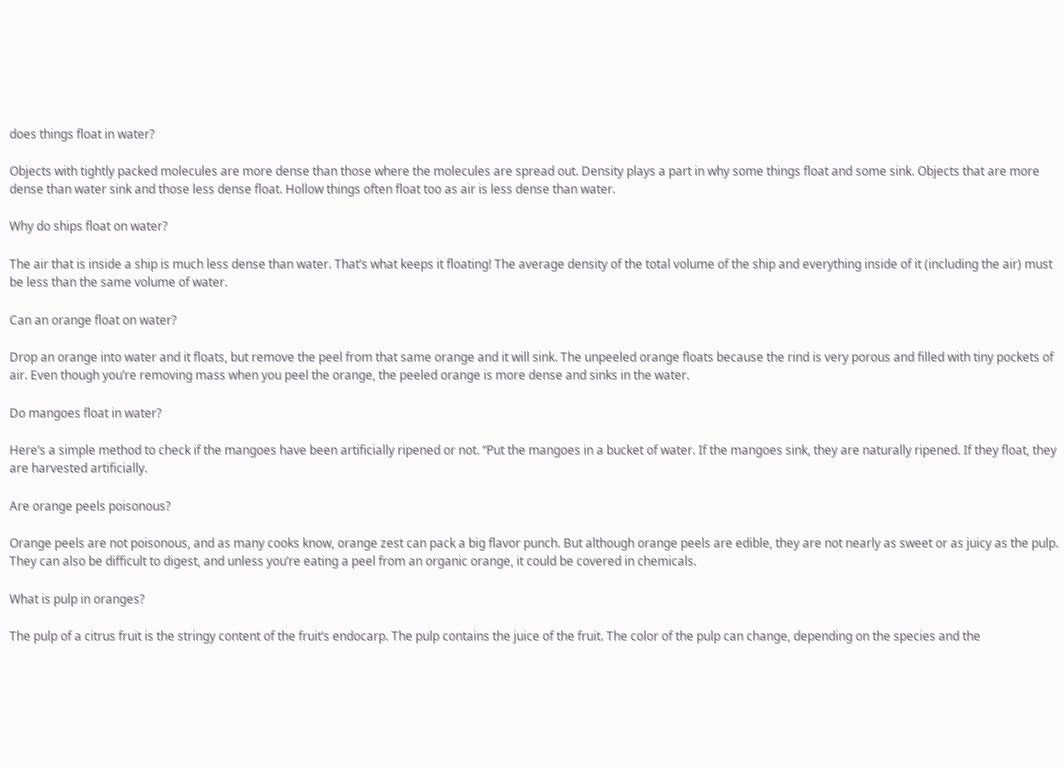does things float in water?

Objects with tightly packed molecules are more dense than those where the molecules are spread out. Density plays a part in why some things float and some sink. Objects that are more dense than water sink and those less dense float. Hollow things often float too as air is less dense than water.

Why do ships float on water?

The air that is inside a ship is much less dense than water. That’s what keeps it floating! The average density of the total volume of the ship and everything inside of it (including the air) must be less than the same volume of water.

Can an orange float on water?

Drop an orange into water and it floats, but remove the peel from that same orange and it will sink. The unpeeled orange floats because the rind is very porous and filled with tiny pockets of air. Even though you’re removing mass when you peel the orange, the peeled orange is more dense and sinks in the water.

Do mangoes float in water?

Here’s a simple method to check if the mangoes have been artificially ripened or not. “Put the mangoes in a bucket of water. If the mangoes sink, they are naturally ripened. If they float, they are harvested artificially.

Are orange peels poisonous?

Orange peels are not poisonous, and as many cooks know, orange zest can pack a big flavor punch. But although orange peels are edible, they are not nearly as sweet or as juicy as the pulp. They can also be difficult to digest, and unless you’re eating a peel from an organic orange, it could be covered in chemicals.

What is pulp in oranges?

The pulp of a citrus fruit is the stringy content of the fruit’s endocarp. The pulp contains the juice of the fruit. The color of the pulp can change, depending on the species and the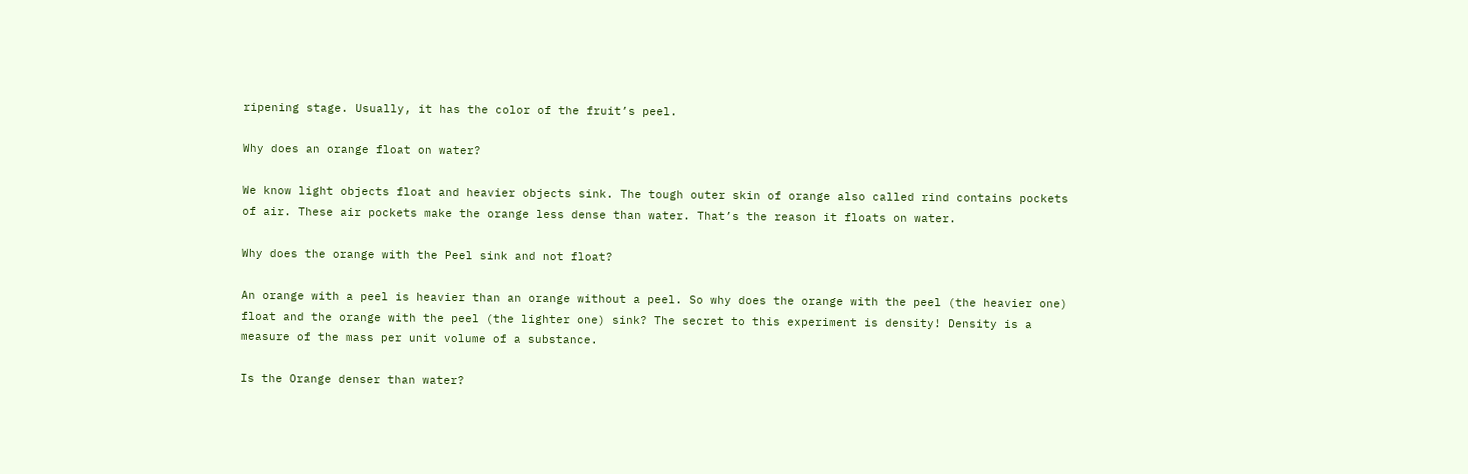ripening stage. Usually, it has the color of the fruit’s peel.

Why does an orange float on water?

We know light objects float and heavier objects sink. The tough outer skin of orange also called rind contains pockets of air. These air pockets make the orange less dense than water. That’s the reason it floats on water.

Why does the orange with the Peel sink and not float?

An orange with a peel is heavier than an orange without a peel. So why does the orange with the peel (the heavier one) float and the orange with the peel (the lighter one) sink? The secret to this experiment is density! Density is a measure of the mass per unit volume of a substance.

Is the Orange denser than water?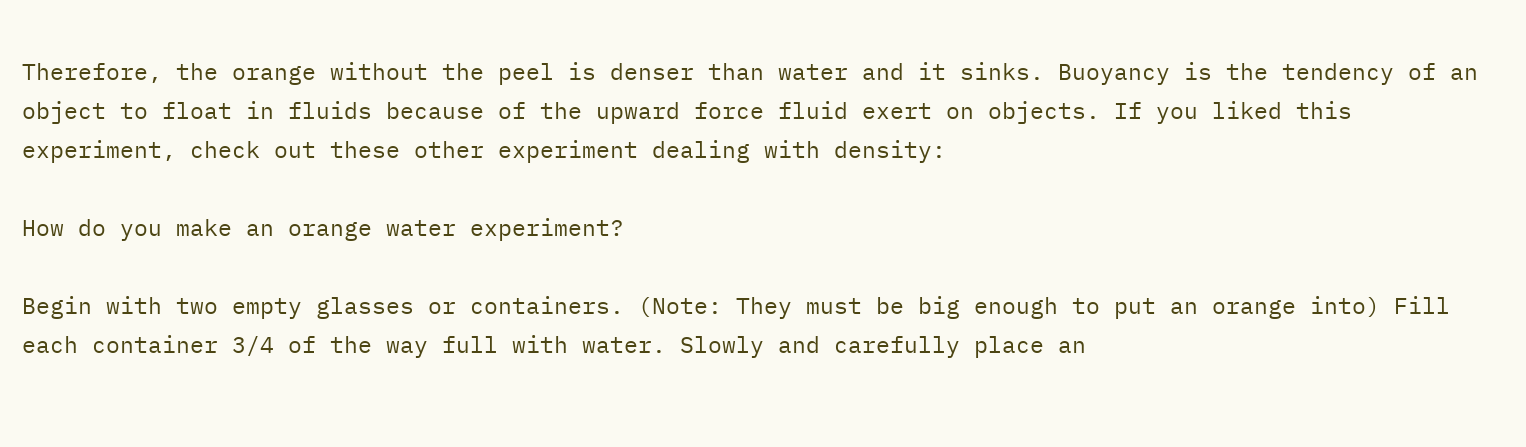Therefore, the orange without the peel is denser than water and it sinks. Buoyancy is the tendency of an object to float in fluids because of the upward force fluid exert on objects. If you liked this experiment, check out these other experiment dealing with density:

How do you make an orange water experiment?

Begin with two empty glasses or containers. (Note: They must be big enough to put an orange into) Fill each container 3/4 of the way full with water. Slowly and carefully place an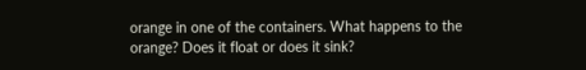orange in one of the containers. What happens to the orange? Does it float or does it sink?